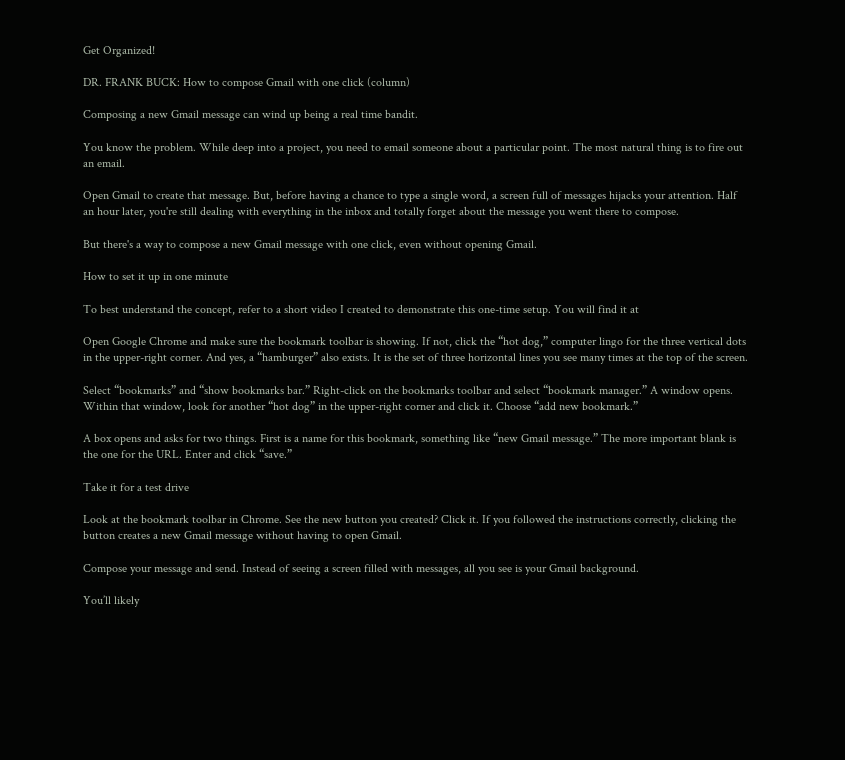Get Organized!

DR. FRANK BUCK: How to compose Gmail with one click (column)

Composing a new Gmail message can wind up being a real time bandit.

You know the problem. While deep into a project, you need to email someone about a particular point. The most natural thing is to fire out an email.

Open Gmail to create that message. But, before having a chance to type a single word, a screen full of messages hijacks your attention. Half an hour later, you're still dealing with everything in the inbox and totally forget about the message you went there to compose.

But there's a way to compose a new Gmail message with one click, even without opening Gmail.

How to set it up in one minute

To best understand the concept, refer to a short video I created to demonstrate this one-time setup. You will find it at

Open Google Chrome and make sure the bookmark toolbar is showing. If not, click the “hot dog,” computer lingo for the three vertical dots in the upper-right corner. And yes, a “hamburger” also exists. It is the set of three horizontal lines you see many times at the top of the screen.

Select “bookmarks” and “show bookmarks bar.” Right-click on the bookmarks toolbar and select “bookmark manager.” A window opens. Within that window, look for another “hot dog” in the upper-right corner and click it. Choose “add new bookmark.”

A box opens and asks for two things. First is a name for this bookmark, something like “new Gmail message.” The more important blank is the one for the URL. Enter and click “save.”

Take it for a test drive

Look at the bookmark toolbar in Chrome. See the new button you created? Click it. If you followed the instructions correctly, clicking the button creates a new Gmail message without having to open Gmail.

Compose your message and send. Instead of seeing a screen filled with messages, all you see is your Gmail background.

You’ll likely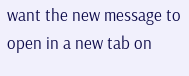want the new message to open in a new tab on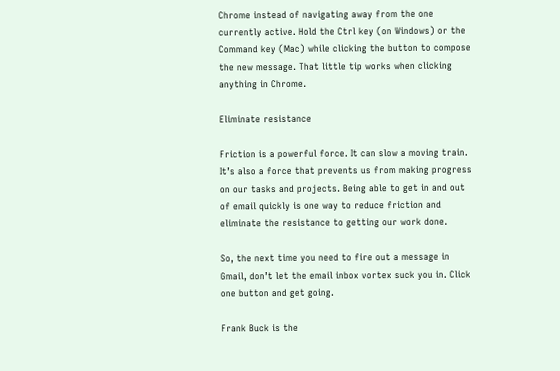Chrome instead of navigating away from the one currently active. Hold the Ctrl key (on Windows) or the Command key (Mac) while clicking the button to compose the new message. That little tip works when clicking anything in Chrome.

Eliminate resistance

Friction is a powerful force. It can slow a moving train. It’s also a force that prevents us from making progress on our tasks and projects. Being able to get in and out of email quickly is one way to reduce friction and eliminate the resistance to getting our work done.

So, the next time you need to fire out a message in Gmail, don’t let the email inbox vortex suck you in. Click one button and get going.

Frank Buck is the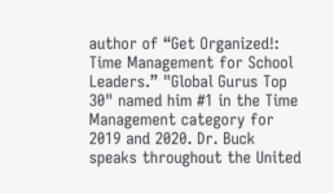author of “Get Organized!: Time Management for School Leaders.” "Global Gurus Top 30" named him #1 in the Time Management category for 2019 and 2020. Dr. Buck speaks throughout the United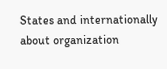States and internationally about organization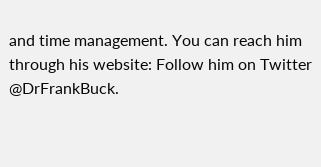and time management. You can reach him through his website: Follow him on Twitter @DrFrankBuck.